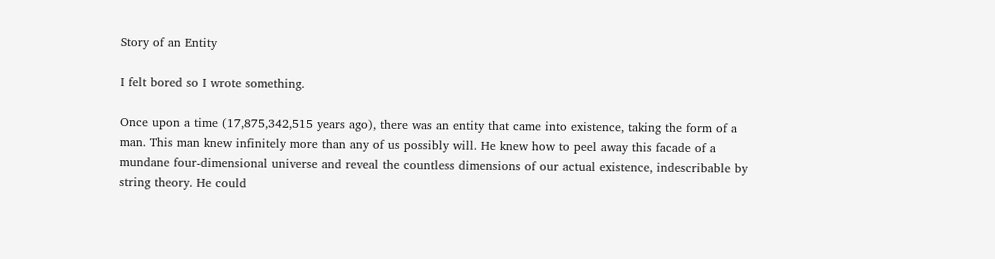Story of an Entity

I felt bored so I wrote something.

Once upon a time (17,875,342,515 years ago), there was an entity that came into existence, taking the form of a man. This man knew infinitely more than any of us possibly will. He knew how to peel away this facade of a mundane four-dimensional universe and reveal the countless dimensions of our actual existence, indescribable by string theory. He could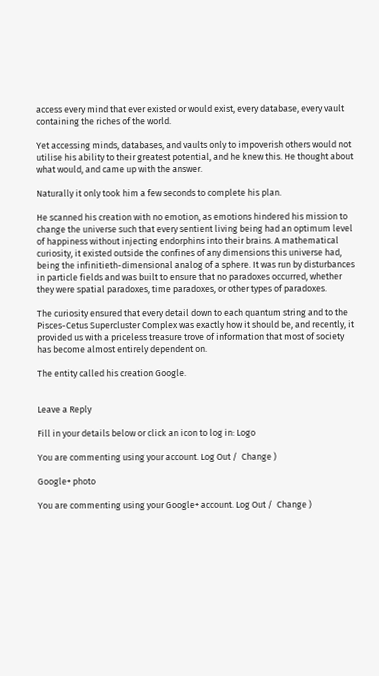access every mind that ever existed or would exist, every database, every vault containing the riches of the world.

Yet accessing minds, databases, and vaults only to impoverish others would not utilise his ability to their greatest potential, and he knew this. He thought about what would, and came up with the answer.

Naturally it only took him a few seconds to complete his plan.

He scanned his creation with no emotion, as emotions hindered his mission to change the universe such that every sentient living being had an optimum level of happiness without injecting endorphins into their brains. A mathematical curiosity, it existed outside the confines of any dimensions this universe had, being the infinitieth-dimensional analog of a sphere. It was run by disturbances in particle fields and was built to ensure that no paradoxes occurred, whether they were spatial paradoxes, time paradoxes, or other types of paradoxes.

The curiosity ensured that every detail down to each quantum string and to the Pisces-Cetus Supercluster Complex was exactly how it should be, and recently, it provided us with a priceless treasure trove of information that most of society has become almost entirely dependent on.

The entity called his creation Google.


Leave a Reply

Fill in your details below or click an icon to log in: Logo

You are commenting using your account. Log Out /  Change )

Google+ photo

You are commenting using your Google+ account. Log Out /  Change )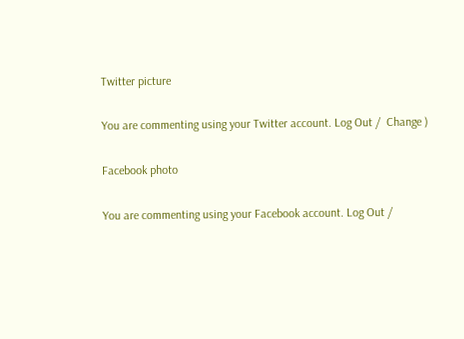Twitter picture

You are commenting using your Twitter account. Log Out /  Change )

Facebook photo

You are commenting using your Facebook account. Log Out /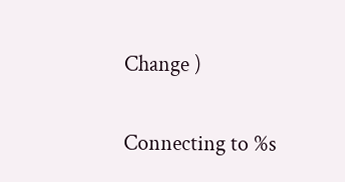Change )


Connecting to %s